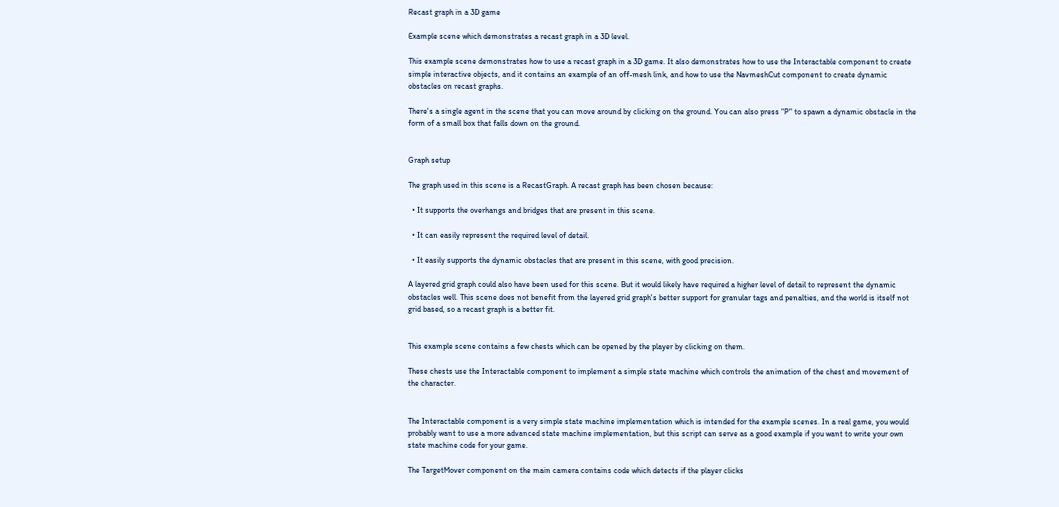Recast graph in a 3D game

Example scene which demonstrates a recast graph in a 3D level.

This example scene demonstrates how to use a recast graph in a 3D game. It also demonstrates how to use the Interactable component to create simple interactive objects, and it contains an example of an off-mesh link, and how to use the NavmeshCut component to create dynamic obstacles on recast graphs.

There's a single agent in the scene that you can move around by clicking on the ground. You can also press "P" to spawn a dynamic obstacle in the form of a small box that falls down on the ground.


Graph setup

The graph used in this scene is a RecastGraph. A recast graph has been chosen because:

  • It supports the overhangs and bridges that are present in this scene.

  • It can easily represent the required level of detail.

  • It easily supports the dynamic obstacles that are present in this scene, with good precision.

A layered grid graph could also have been used for this scene. But it would likely have required a higher level of detail to represent the dynamic obstacles well. This scene does not benefit from the layered grid graph's better support for granular tags and penalties, and the world is itself not grid based, so a recast graph is a better fit.


This example scene contains a few chests which can be opened by the player by clicking on them.

These chests use the Interactable component to implement a simple state machine which controls the animation of the chest and movement of the character.


The Interactable component is a very simple state machine implementation which is intended for the example scenes. In a real game, you would probably want to use a more advanced state machine implementation, but this script can serve as a good example if you want to write your own state machine code for your game.

The TargetMover component on the main camera contains code which detects if the player clicks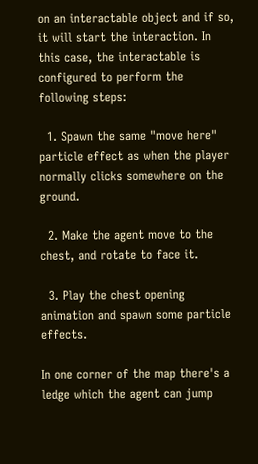on an interactable object and if so, it will start the interaction. In this case, the interactable is configured to perform the following steps:

  1. Spawn the same "move here" particle effect as when the player normally clicks somewhere on the ground.

  2. Make the agent move to the chest, and rotate to face it.

  3. Play the chest opening animation and spawn some particle effects.

In one corner of the map there's a ledge which the agent can jump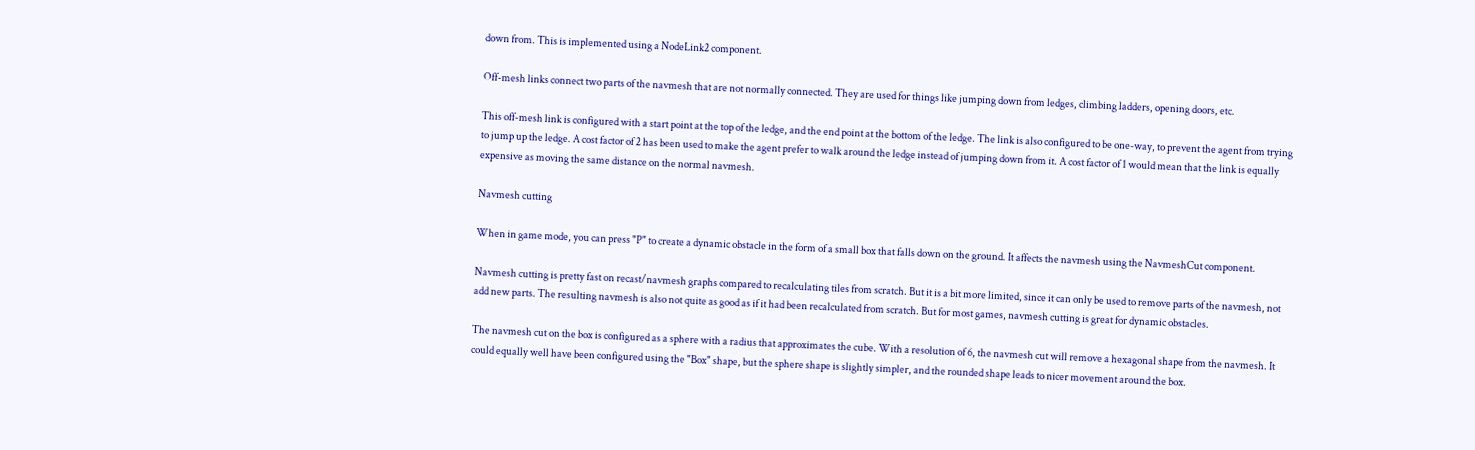down from. This is implemented using a NodeLink2 component.

Off-mesh links connect two parts of the navmesh that are not normally connected. They are used for things like jumping down from ledges, climbing ladders, opening doors, etc.

This off-mesh link is configured with a start point at the top of the ledge, and the end point at the bottom of the ledge. The link is also configured to be one-way, to prevent the agent from trying to jump up the ledge. A cost factor of 2 has been used to make the agent prefer to walk around the ledge instead of jumping down from it. A cost factor of 1 would mean that the link is equally expensive as moving the same distance on the normal navmesh.

Navmesh cutting

When in game mode, you can press "P" to create a dynamic obstacle in the form of a small box that falls down on the ground. It affects the navmesh using the NavmeshCut component.

Navmesh cutting is pretty fast on recast/navmesh graphs compared to recalculating tiles from scratch. But it is a bit more limited, since it can only be used to remove parts of the navmesh, not add new parts. The resulting navmesh is also not quite as good as if it had been recalculated from scratch. But for most games, navmesh cutting is great for dynamic obstacles.

The navmesh cut on the box is configured as a sphere with a radius that approximates the cube. With a resolution of 6, the navmesh cut will remove a hexagonal shape from the navmesh. It could equally well have been configured using the "Box" shape, but the sphere shape is slightly simpler, and the rounded shape leads to nicer movement around the box.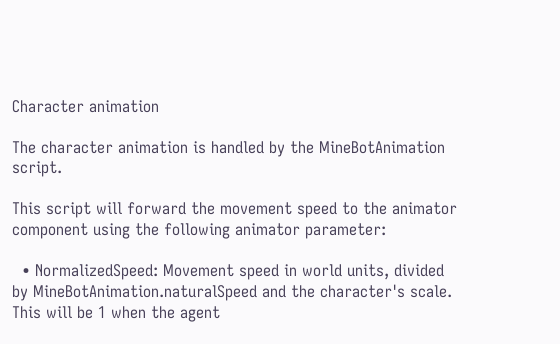Character animation

The character animation is handled by the MineBotAnimation script.

This script will forward the movement speed to the animator component using the following animator parameter:

  • NormalizedSpeed: Movement speed in world units, divided by MineBotAnimation.naturalSpeed and the character's scale. This will be 1 when the agent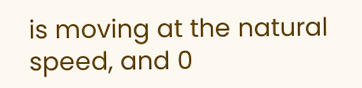is moving at the natural speed, and 0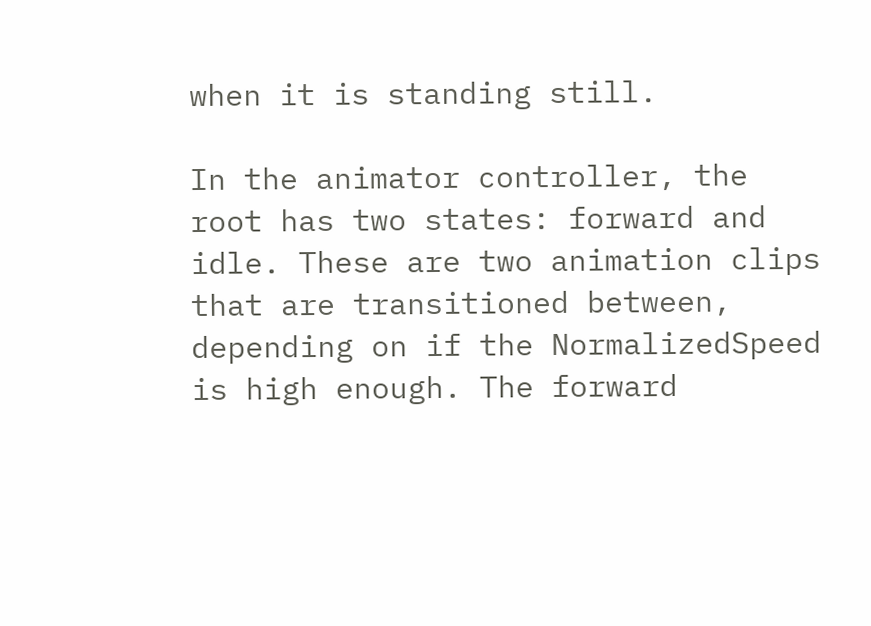when it is standing still.

In the animator controller, the root has two states: forward and idle. These are two animation clips that are transitioned between, depending on if the NormalizedSpeed is high enough. The forward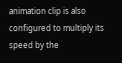animation clip is also configured to multiply its speed by the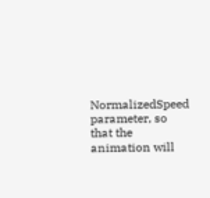NormalizedSpeed parameter, so that the animation will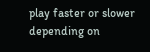play faster or slower depending on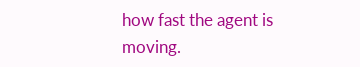how fast the agent is moving.